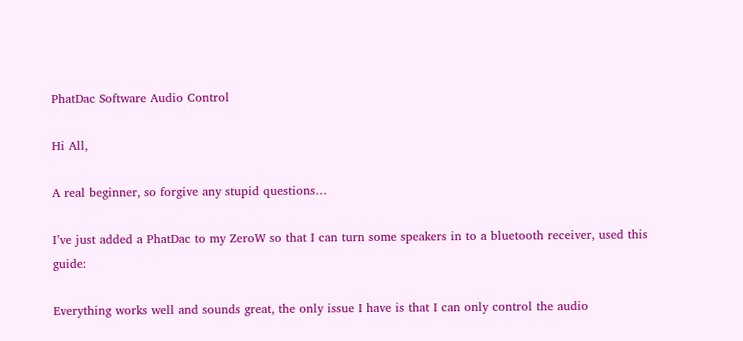PhatDac Software Audio Control

Hi All,

A real beginner, so forgive any stupid questions…

I’ve just added a PhatDac to my ZeroW so that I can turn some speakers in to a bluetooth receiver, used this guide:

Everything works well and sounds great, the only issue I have is that I can only control the audio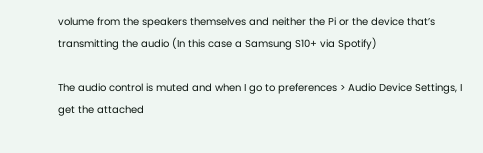volume from the speakers themselves and neither the Pi or the device that’s transmitting the audio (In this case a Samsung S10+ via Spotify)

The audio control is muted and when I go to preferences > Audio Device Settings, I get the attached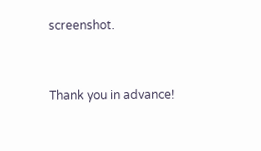screenshot.


Thank you in advance!